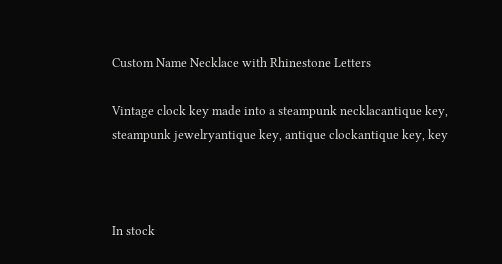Custom Name Necklace with Rhinestone Letters

Vintage clock key made into a steampunk necklacantique key, steampunk jewelryantique key, antique clockantique key, key



In stock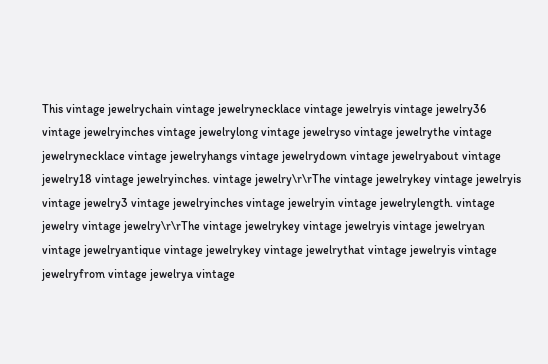This vintage jewelrychain vintage jewelrynecklace vintage jewelryis vintage jewelry36 vintage jewelryinches vintage jewelrylong vintage jewelryso vintage jewelrythe vintage jewelrynecklace vintage jewelryhangs vintage jewelrydown vintage jewelryabout vintage jewelry18 vintage jewelryinches. vintage jewelry\r\rThe vintage jewelrykey vintage jewelryis vintage jewelry3 vintage jewelryinches vintage jewelryin vintage jewelrylength. vintage jewelry vintage jewelry\r\rThe vintage jewelrykey vintage jewelryis vintage jewelryan vintage jewelryantique vintage jewelrykey vintage jewelrythat vintage jewelryis vintage jewelryfrom vintage jewelrya vintage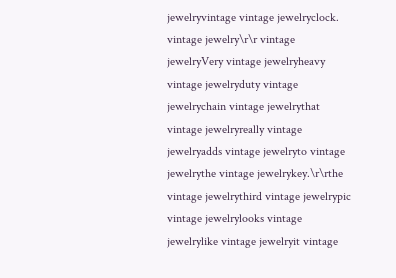jewelryvintage vintage jewelryclock. vintage jewelry\r\r vintage jewelryVery vintage jewelryheavy vintage jewelryduty vintage jewelrychain vintage jewelrythat vintage jewelryreally vintage jewelryadds vintage jewelryto vintage jewelrythe vintage jewelrykey.\r\rthe vintage jewelrythird vintage jewelrypic vintage jewelrylooks vintage jewelrylike vintage jewelryit vintage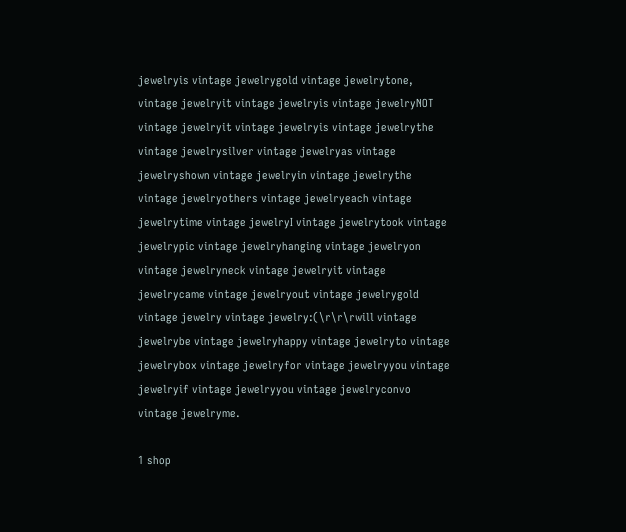jewelryis vintage jewelrygold vintage jewelrytone, vintage jewelryit vintage jewelryis vintage jewelryNOT vintage jewelryit vintage jewelryis vintage jewelrythe vintage jewelrysilver vintage jewelryas vintage jewelryshown vintage jewelryin vintage jewelrythe vintage jewelryothers vintage jewelryeach vintage jewelrytime vintage jewelryI vintage jewelrytook vintage jewelrypic vintage jewelryhanging vintage jewelryon vintage jewelryneck vintage jewelryit vintage jewelrycame vintage jewelryout vintage jewelrygold vintage jewelry vintage jewelry:(\r\r\rwill vintage jewelrybe vintage jewelryhappy vintage jewelryto vintage jewelrybox vintage jewelryfor vintage jewelryyou vintage jewelryif vintage jewelryyou vintage jewelryconvo vintage jewelryme.

1 shop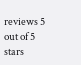reviews 5 out of 5 stars